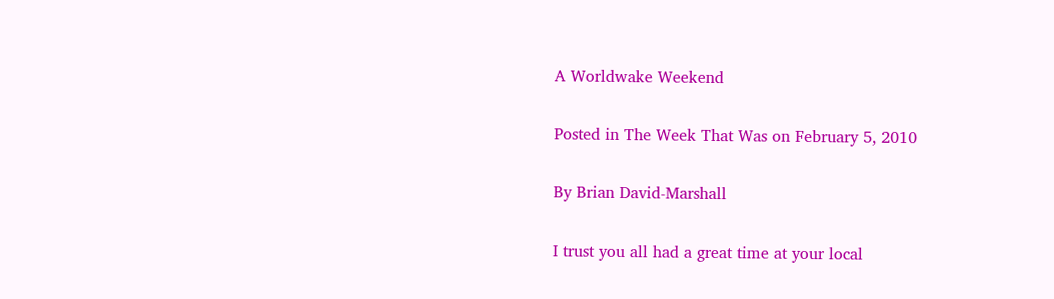A Worldwake Weekend

Posted in The Week That Was on February 5, 2010

By Brian David-Marshall

I trust you all had a great time at your local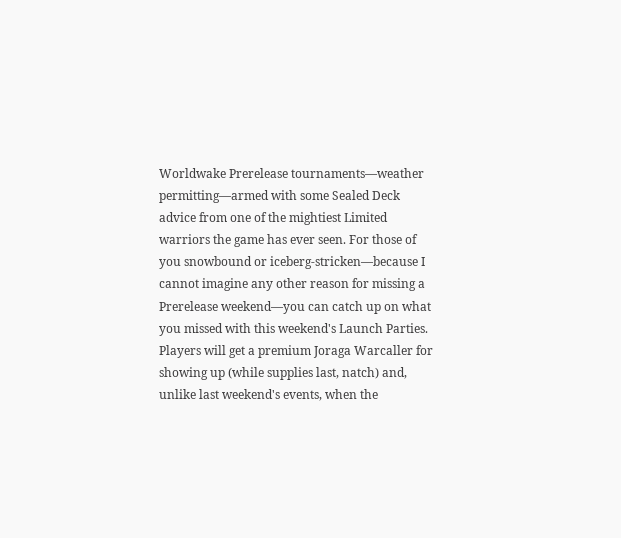Worldwake Prerelease tournaments—weather permitting—armed with some Sealed Deck advice from one of the mightiest Limited warriors the game has ever seen. For those of you snowbound or iceberg-stricken—because I cannot imagine any other reason for missing a Prerelease weekend—you can catch up on what you missed with this weekend's Launch Parties. Players will get a premium Joraga Warcaller for showing up (while supplies last, natch) and, unlike last weekend's events, when the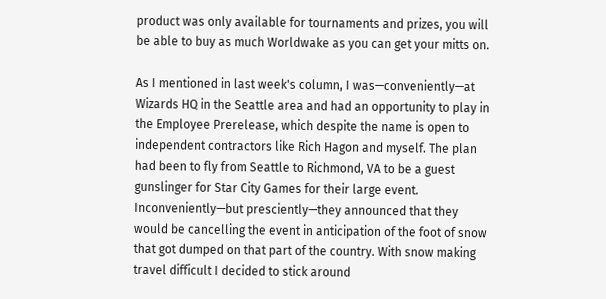product was only available for tournaments and prizes, you will be able to buy as much Worldwake as you can get your mitts on.

As I mentioned in last week's column, I was—conveniently—at Wizards HQ in the Seattle area and had an opportunity to play in the Employee Prerelease, which despite the name is open to independent contractors like Rich Hagon and myself. The plan had been to fly from Seattle to Richmond, VA to be a guest gunslinger for Star City Games for their large event. Inconveniently—but presciently—they announced that they would be cancelling the event in anticipation of the foot of snow that got dumped on that part of the country. With snow making travel difficult I decided to stick around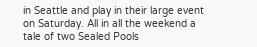in Seattle and play in their large event on Saturday. All in all the weekend a tale of two Sealed Pools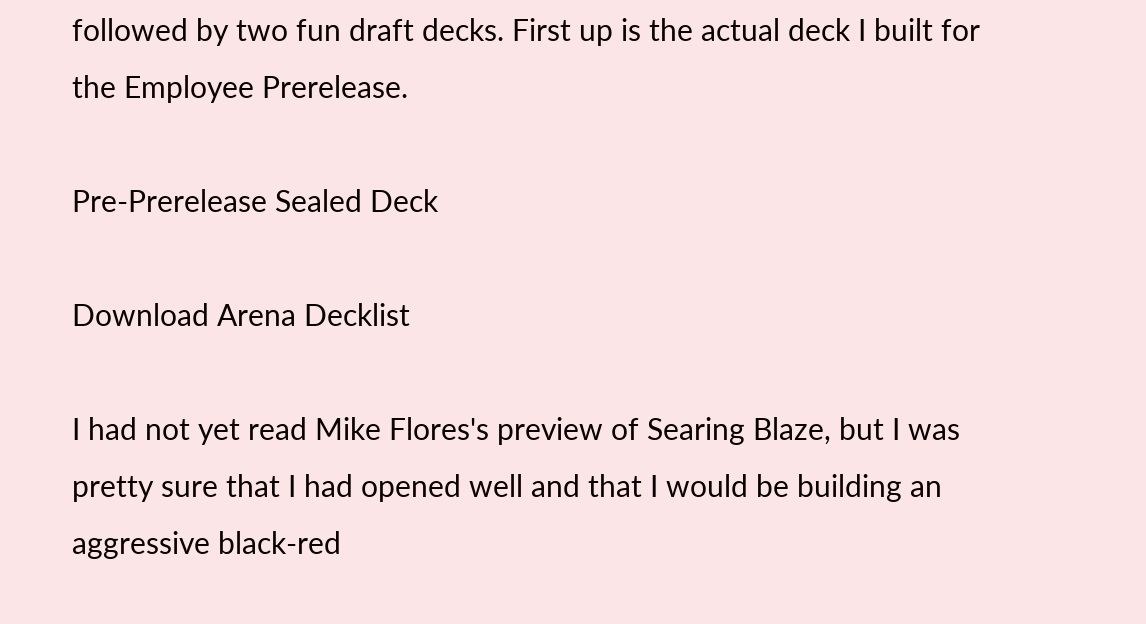followed by two fun draft decks. First up is the actual deck I built for the Employee Prerelease.

Pre-Prerelease Sealed Deck

Download Arena Decklist

I had not yet read Mike Flores's preview of Searing Blaze, but I was pretty sure that I had opened well and that I would be building an aggressive black-red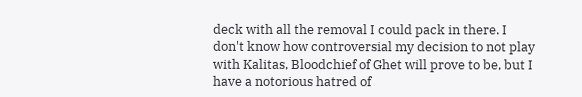deck with all the removal I could pack in there. I don't know how controversial my decision to not play with Kalitas, Bloodchief of Ghet will prove to be, but I have a notorious hatred of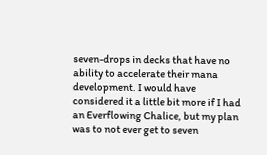seven-drops in decks that have no ability to accelerate their mana development. I would have considered it a little bit more if I had an Everflowing Chalice, but my plan was to not ever get to seven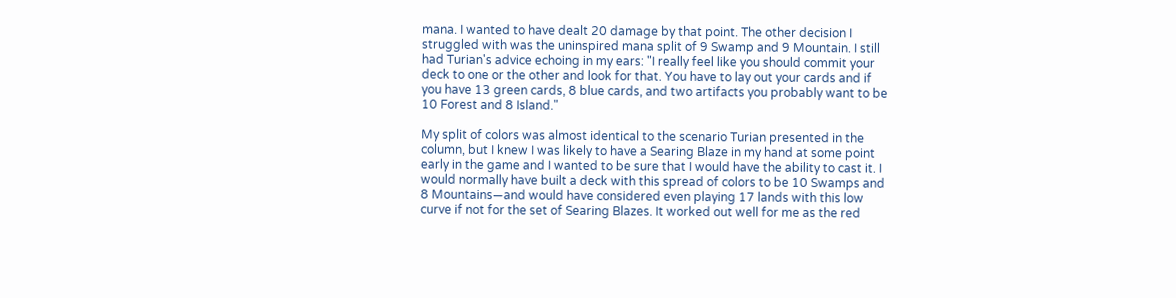mana. I wanted to have dealt 20 damage by that point. The other decision I struggled with was the uninspired mana split of 9 Swamp and 9 Mountain. I still had Turian's advice echoing in my ears: "I really feel like you should commit your deck to one or the other and look for that. You have to lay out your cards and if you have 13 green cards, 8 blue cards, and two artifacts you probably want to be 10 Forest and 8 Island."

My split of colors was almost identical to the scenario Turian presented in the column, but I knew I was likely to have a Searing Blaze in my hand at some point early in the game and I wanted to be sure that I would have the ability to cast it. I would normally have built a deck with this spread of colors to be 10 Swamps and 8 Mountains—and would have considered even playing 17 lands with this low curve if not for the set of Searing Blazes. It worked out well for me as the red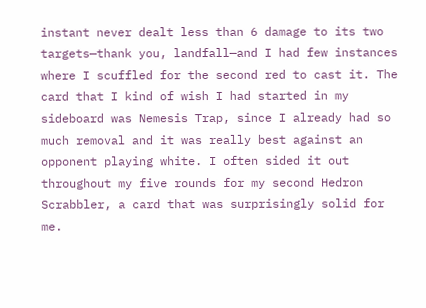instant never dealt less than 6 damage to its two targets—thank you, landfall—and I had few instances where I scuffled for the second red to cast it. The card that I kind of wish I had started in my sideboard was Nemesis Trap, since I already had so much removal and it was really best against an opponent playing white. I often sided it out throughout my five rounds for my second Hedron Scrabbler, a card that was surprisingly solid for me.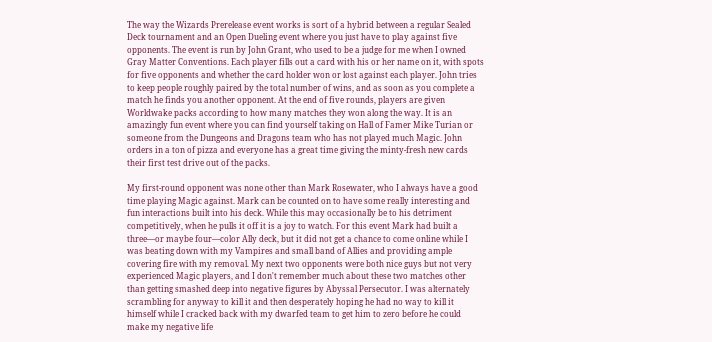The way the Wizards Prerelease event works is sort of a hybrid between a regular Sealed Deck tournament and an Open Dueling event where you just have to play against five opponents. The event is run by John Grant, who used to be a judge for me when I owned Gray Matter Conventions. Each player fills out a card with his or her name on it, with spots for five opponents and whether the card holder won or lost against each player. John tries to keep people roughly paired by the total number of wins, and as soon as you complete a match he finds you another opponent. At the end of five rounds, players are given Worldwake packs according to how many matches they won along the way. It is an amazingly fun event where you can find yourself taking on Hall of Famer Mike Turian or someone from the Dungeons and Dragons team who has not played much Magic. John orders in a ton of pizza and everyone has a great time giving the minty-fresh new cards their first test drive out of the packs.

My first-round opponent was none other than Mark Rosewater, who I always have a good time playing Magic against. Mark can be counted on to have some really interesting and fun interactions built into his deck. While this may occasionally be to his detriment competitively, when he pulls it off it is a joy to watch. For this event Mark had built a three—or maybe four—color Ally deck, but it did not get a chance to come online while I was beating down with my Vampires and small band of Allies and providing ample covering fire with my removal. My next two opponents were both nice guys but not very experienced Magic players, and I don't remember much about these two matches other than getting smashed deep into negative figures by Abyssal Persecutor. I was alternately scrambling for anyway to kill it and then desperately hoping he had no way to kill it himself while I cracked back with my dwarfed team to get him to zero before he could make my negative life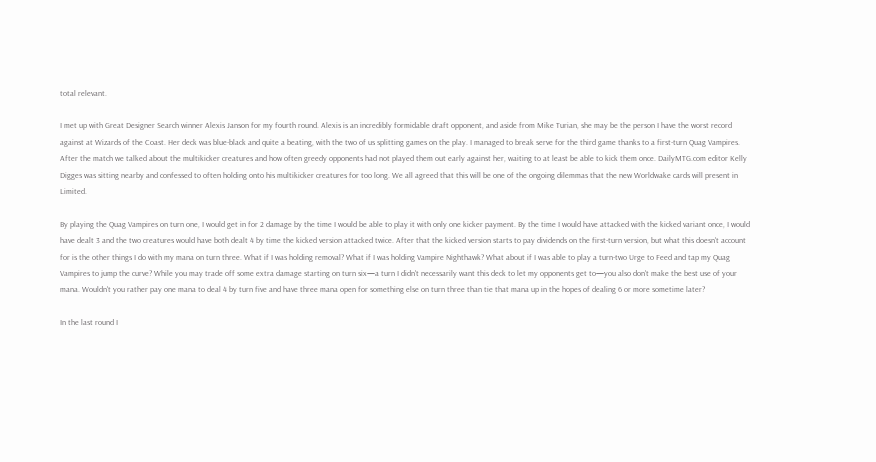total relevant.

I met up with Great Designer Search winner Alexis Janson for my fourth round. Alexis is an incredibly formidable draft opponent, and aside from Mike Turian, she may be the person I have the worst record against at Wizards of the Coast. Her deck was blue-black and quite a beating, with the two of us splitting games on the play. I managed to break serve for the third game thanks to a first-turn Quag Vampires. After the match we talked about the multikicker creatures and how often greedy opponents had not played them out early against her, waiting to at least be able to kick them once. DailyMTG.com editor Kelly Digges was sitting nearby and confessed to often holding onto his multikicker creatures for too long. We all agreed that this will be one of the ongoing dilemmas that the new Worldwake cards will present in Limited.

By playing the Quag Vampires on turn one, I would get in for 2 damage by the time I would be able to play it with only one kicker payment. By the time I would have attacked with the kicked variant once, I would have dealt 3 and the two creatures would have both dealt 4 by time the kicked version attacked twice. After that the kicked version starts to pay dividends on the first-turn version, but what this doesn't account for is the other things I do with my mana on turn three. What if I was holding removal? What if I was holding Vampire Nighthawk? What about if I was able to play a turn-two Urge to Feed and tap my Quag Vampires to jump the curve? While you may trade off some extra damage starting on turn six—a turn I didn't necessarily want this deck to let my opponents get to—you also don't make the best use of your mana. Wouldn't you rather pay one mana to deal 4 by turn five and have three mana open for something else on turn three than tie that mana up in the hopes of dealing 6 or more sometime later?

In the last round I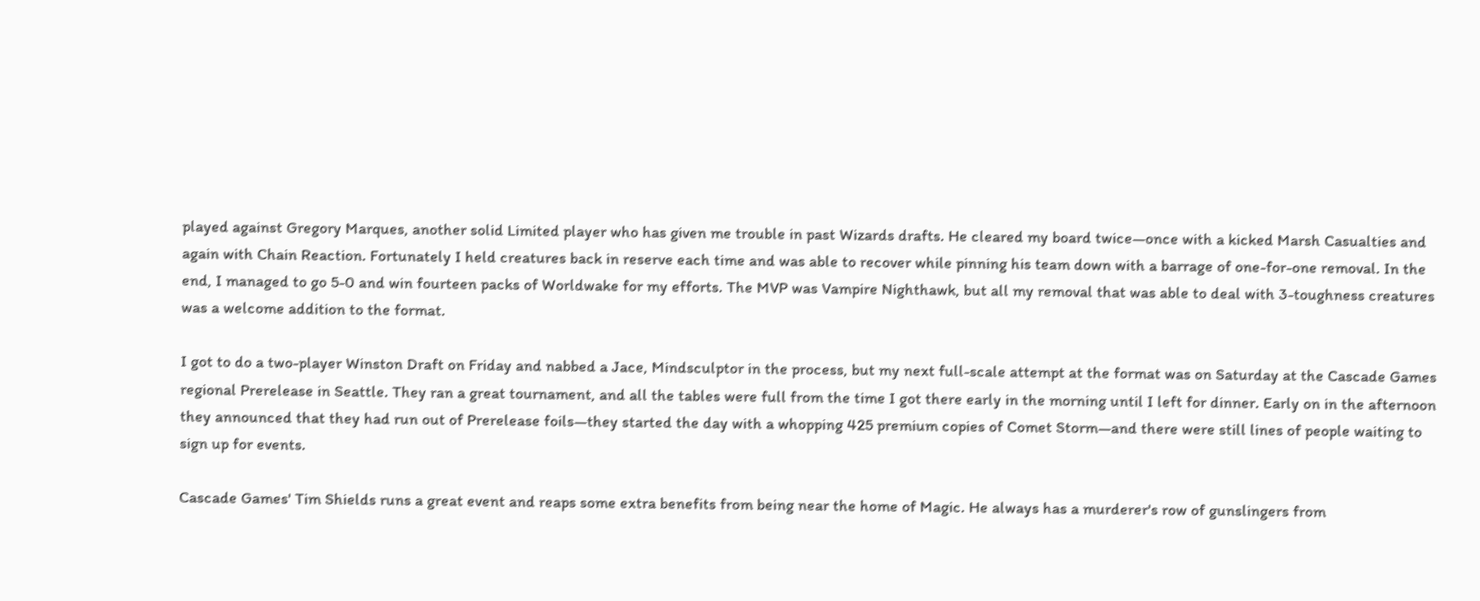played against Gregory Marques, another solid Limited player who has given me trouble in past Wizards drafts. He cleared my board twice—once with a kicked Marsh Casualties and again with Chain Reaction. Fortunately I held creatures back in reserve each time and was able to recover while pinning his team down with a barrage of one-for-one removal. In the end, I managed to go 5-0 and win fourteen packs of Worldwake for my efforts. The MVP was Vampire Nighthawk, but all my removal that was able to deal with 3-toughness creatures was a welcome addition to the format.

I got to do a two-player Winston Draft on Friday and nabbed a Jace, Mindsculptor in the process, but my next full-scale attempt at the format was on Saturday at the Cascade Games regional Prerelease in Seattle. They ran a great tournament, and all the tables were full from the time I got there early in the morning until I left for dinner. Early on in the afternoon they announced that they had run out of Prerelease foils—they started the day with a whopping 425 premium copies of Comet Storm—and there were still lines of people waiting to sign up for events.

Cascade Games' Tim Shields runs a great event and reaps some extra benefits from being near the home of Magic. He always has a murderer's row of gunslingers from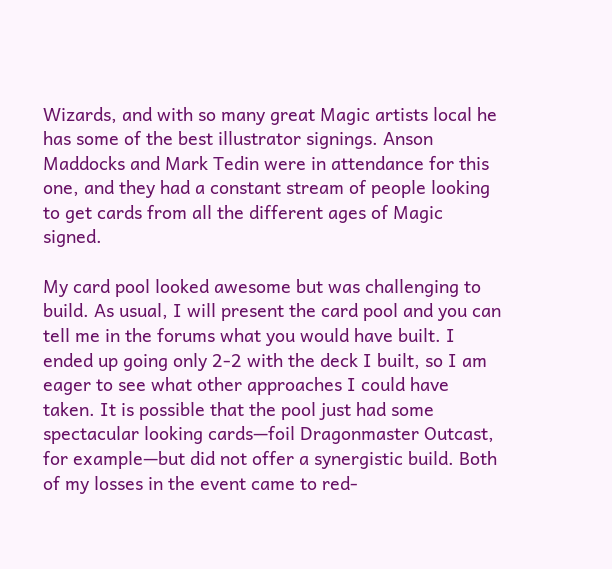Wizards, and with so many great Magic artists local he has some of the best illustrator signings. Anson Maddocks and Mark Tedin were in attendance for this one, and they had a constant stream of people looking to get cards from all the different ages of Magic signed.

My card pool looked awesome but was challenging to build. As usual, I will present the card pool and you can tell me in the forums what you would have built. I ended up going only 2-2 with the deck I built, so I am eager to see what other approaches I could have taken. It is possible that the pool just had some spectacular looking cards—foil Dragonmaster Outcast, for example—but did not offer a synergistic build. Both of my losses in the event came to red-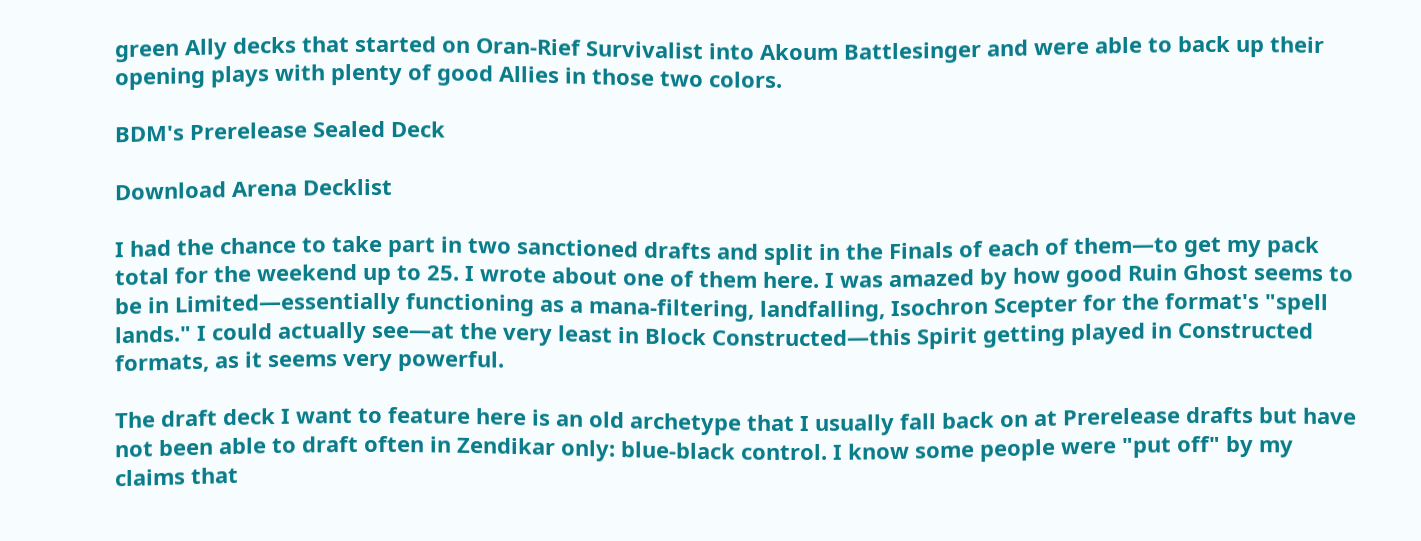green Ally decks that started on Oran-Rief Survivalist into Akoum Battlesinger and were able to back up their opening plays with plenty of good Allies in those two colors.

BDM's Prerelease Sealed Deck

Download Arena Decklist

I had the chance to take part in two sanctioned drafts and split in the Finals of each of them—to get my pack total for the weekend up to 25. I wrote about one of them here. I was amazed by how good Ruin Ghost seems to be in Limited—essentially functioning as a mana-filtering, landfalling, Isochron Scepter for the format's "spell lands." I could actually see—at the very least in Block Constructed—this Spirit getting played in Constructed formats, as it seems very powerful.

The draft deck I want to feature here is an old archetype that I usually fall back on at Prerelease drafts but have not been able to draft often in Zendikar only: blue-black control. I know some people were "put off" by my claims that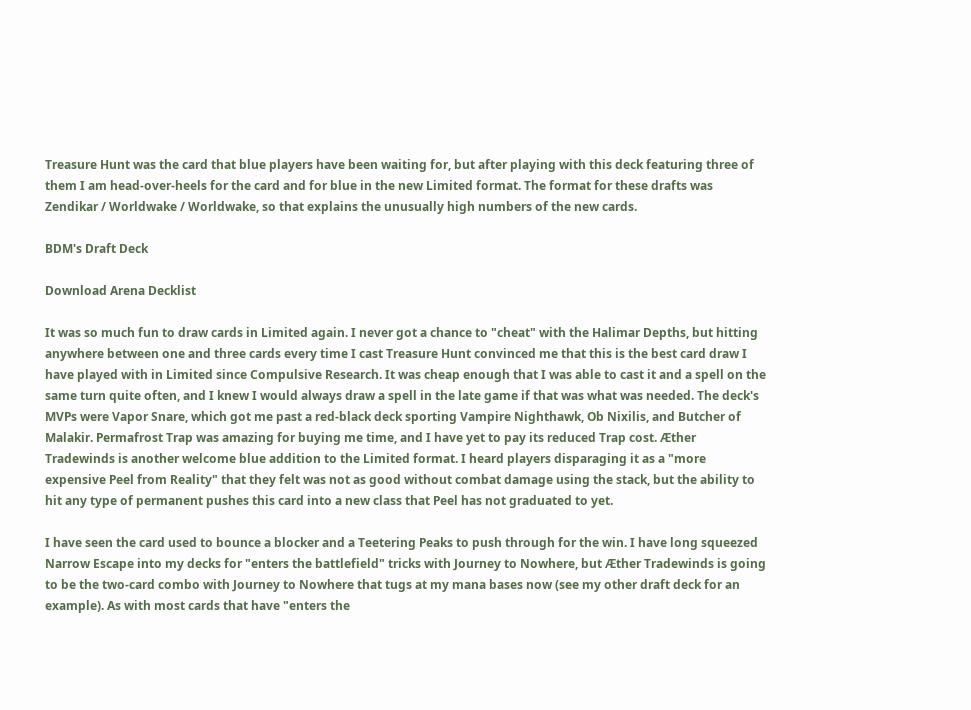Treasure Hunt was the card that blue players have been waiting for, but after playing with this deck featuring three of them I am head-over-heels for the card and for blue in the new Limited format. The format for these drafts was Zendikar / Worldwake / Worldwake, so that explains the unusually high numbers of the new cards.

BDM's Draft Deck

Download Arena Decklist

It was so much fun to draw cards in Limited again. I never got a chance to "cheat" with the Halimar Depths, but hitting anywhere between one and three cards every time I cast Treasure Hunt convinced me that this is the best card draw I have played with in Limited since Compulsive Research. It was cheap enough that I was able to cast it and a spell on the same turn quite often, and I knew I would always draw a spell in the late game if that was what was needed. The deck's MVPs were Vapor Snare, which got me past a red-black deck sporting Vampire Nighthawk, Ob Nixilis, and Butcher of Malakir. Permafrost Trap was amazing for buying me time, and I have yet to pay its reduced Trap cost. Æther Tradewinds is another welcome blue addition to the Limited format. I heard players disparaging it as a "more expensive Peel from Reality" that they felt was not as good without combat damage using the stack, but the ability to hit any type of permanent pushes this card into a new class that Peel has not graduated to yet.

I have seen the card used to bounce a blocker and a Teetering Peaks to push through for the win. I have long squeezed Narrow Escape into my decks for "enters the battlefield" tricks with Journey to Nowhere, but Æther Tradewinds is going to be the two-card combo with Journey to Nowhere that tugs at my mana bases now (see my other draft deck for an example). As with most cards that have "enters the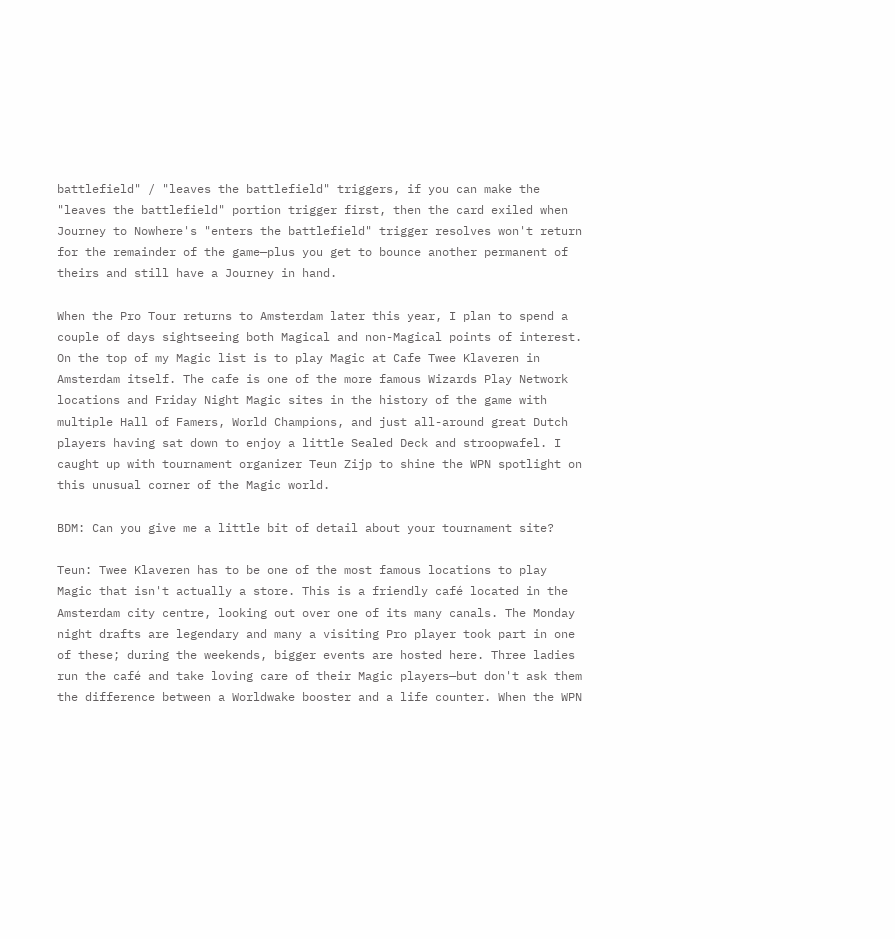battlefield" / "leaves the battlefield" triggers, if you can make the "leaves the battlefield" portion trigger first, then the card exiled when Journey to Nowhere's "enters the battlefield" trigger resolves won't return for the remainder of the game—plus you get to bounce another permanent of theirs and still have a Journey in hand.

When the Pro Tour returns to Amsterdam later this year, I plan to spend a couple of days sightseeing both Magical and non-Magical points of interest. On the top of my Magic list is to play Magic at Cafe Twee Klaveren in Amsterdam itself. The cafe is one of the more famous Wizards Play Network locations and Friday Night Magic sites in the history of the game with multiple Hall of Famers, World Champions, and just all-around great Dutch players having sat down to enjoy a little Sealed Deck and stroopwafel. I caught up with tournament organizer Teun Zijp to shine the WPN spotlight on this unusual corner of the Magic world.

BDM: Can you give me a little bit of detail about your tournament site?

Teun: Twee Klaveren has to be one of the most famous locations to play Magic that isn't actually a store. This is a friendly café located in the Amsterdam city centre, looking out over one of its many canals. The Monday night drafts are legendary and many a visiting Pro player took part in one of these; during the weekends, bigger events are hosted here. Three ladies run the café and take loving care of their Magic players—but don't ask them the difference between a Worldwake booster and a life counter. When the WPN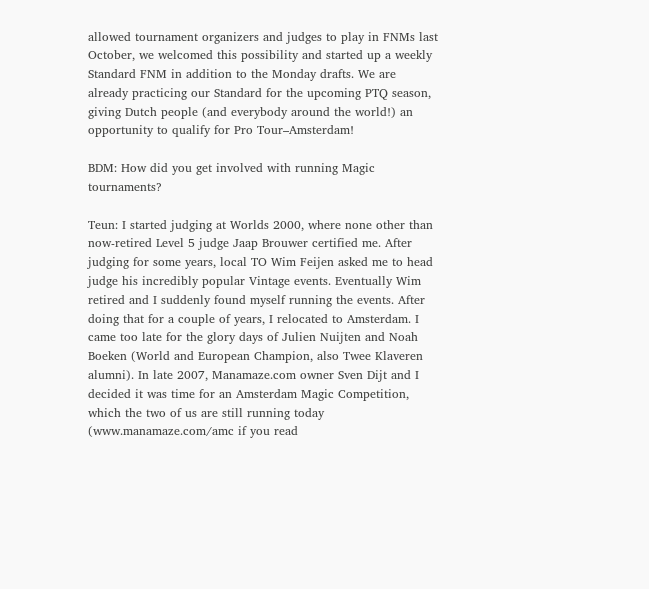allowed tournament organizers and judges to play in FNMs last October, we welcomed this possibility and started up a weekly Standard FNM in addition to the Monday drafts. We are already practicing our Standard for the upcoming PTQ season, giving Dutch people (and everybody around the world!) an opportunity to qualify for Pro Tour–Amsterdam!

BDM: How did you get involved with running Magic tournaments?

Teun: I started judging at Worlds 2000, where none other than now-retired Level 5 judge Jaap Brouwer certified me. After judging for some years, local TO Wim Feijen asked me to head judge his incredibly popular Vintage events. Eventually Wim retired and I suddenly found myself running the events. After doing that for a couple of years, I relocated to Amsterdam. I came too late for the glory days of Julien Nuijten and Noah Boeken (World and European Champion, also Twee Klaveren alumni). In late 2007, Manamaze.com owner Sven Dijt and I decided it was time for an Amsterdam Magic Competition, which the two of us are still running today (www.manamaze.com/amc if you read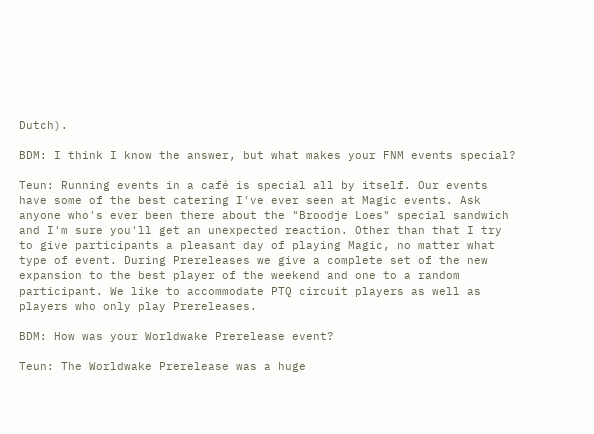Dutch).

BDM: I think I know the answer, but what makes your FNM events special?

Teun: Running events in a café is special all by itself. Our events have some of the best catering I've ever seen at Magic events. Ask anyone who's ever been there about the "Broodje Loes" special sandwich and I'm sure you'll get an unexpected reaction. Other than that I try to give participants a pleasant day of playing Magic, no matter what type of event. During Prereleases we give a complete set of the new expansion to the best player of the weekend and one to a random participant. We like to accommodate PTQ circuit players as well as players who only play Prereleases.

BDM: How was your Worldwake Prerelease event?

Teun: The Worldwake Prerelease was a huge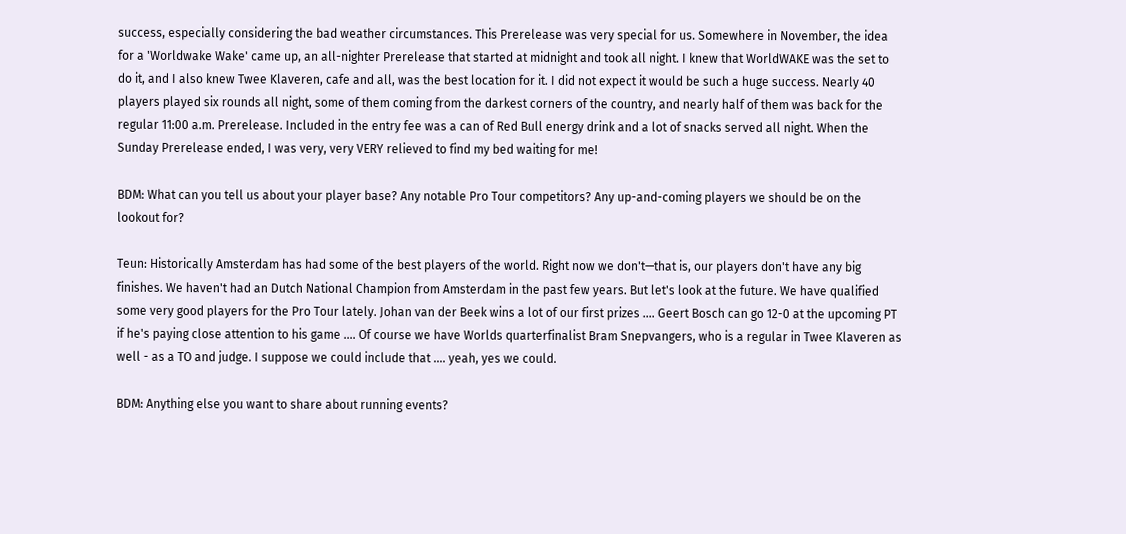success, especially considering the bad weather circumstances. This Prerelease was very special for us. Somewhere in November, the idea for a 'Worldwake Wake' came up, an all-nighter Prerelease that started at midnight and took all night. I knew that WorldWAKE was the set to do it, and I also knew Twee Klaveren, cafe and all, was the best location for it. I did not expect it would be such a huge success. Nearly 40 players played six rounds all night, some of them coming from the darkest corners of the country, and nearly half of them was back for the regular 11:00 a.m. Prerelease. Included in the entry fee was a can of Red Bull energy drink and a lot of snacks served all night. When the Sunday Prerelease ended, I was very, very VERY relieved to find my bed waiting for me!

BDM: What can you tell us about your player base? Any notable Pro Tour competitors? Any up-and-coming players we should be on the lookout for?

Teun: Historically Amsterdam has had some of the best players of the world. Right now we don't—that is, our players don't have any big finishes. We haven't had an Dutch National Champion from Amsterdam in the past few years. But let's look at the future. We have qualified some very good players for the Pro Tour lately. Johan van der Beek wins a lot of our first prizes .... Geert Bosch can go 12-0 at the upcoming PT if he's paying close attention to his game .... Of course we have Worlds quarterfinalist Bram Snepvangers, who is a regular in Twee Klaveren as well - as a TO and judge. I suppose we could include that .... yeah, yes we could.

BDM: Anything else you want to share about running events?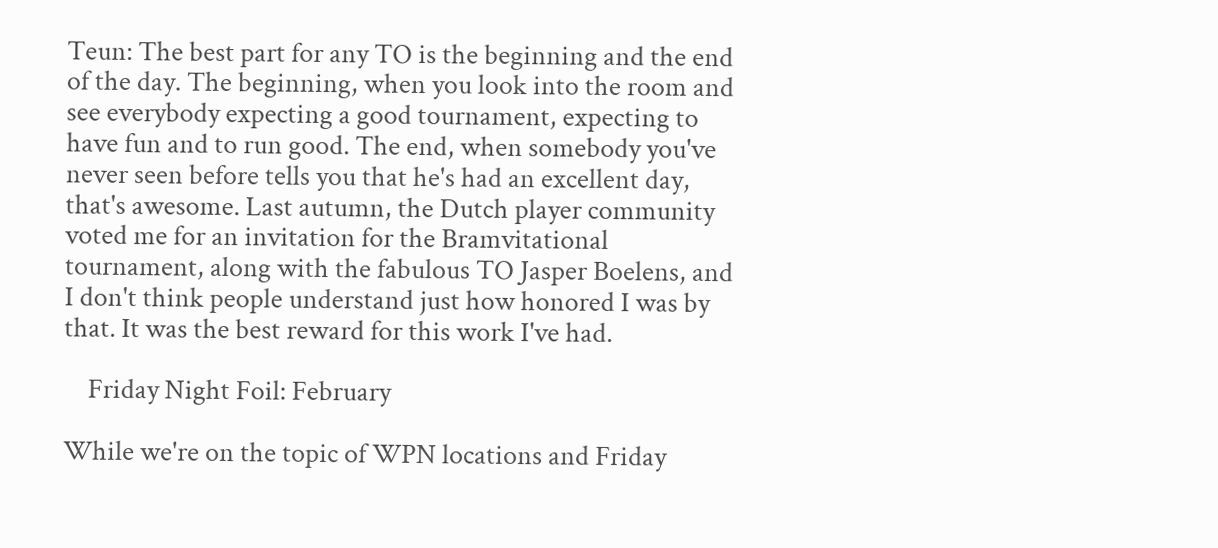Teun: The best part for any TO is the beginning and the end of the day. The beginning, when you look into the room and see everybody expecting a good tournament, expecting to have fun and to run good. The end, when somebody you've never seen before tells you that he's had an excellent day, that's awesome. Last autumn, the Dutch player community voted me for an invitation for the Bramvitational tournament, along with the fabulous TO Jasper Boelens, and I don't think people understand just how honored I was by that. It was the best reward for this work I've had.

    Friday Night Foil: February

While we're on the topic of WPN locations and Friday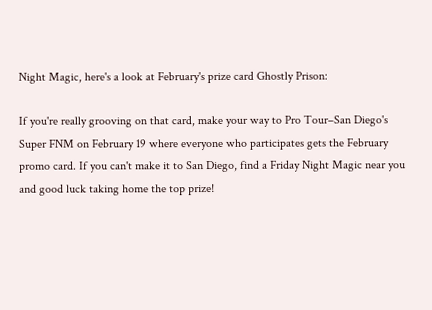Night Magic, here's a look at February's prize card Ghostly Prison:

If you're really grooving on that card, make your way to Pro Tour–San Diego's Super FNM on February 19 where everyone who participates gets the February promo card. If you can't make it to San Diego, find a Friday Night Magic near you and good luck taking home the top prize!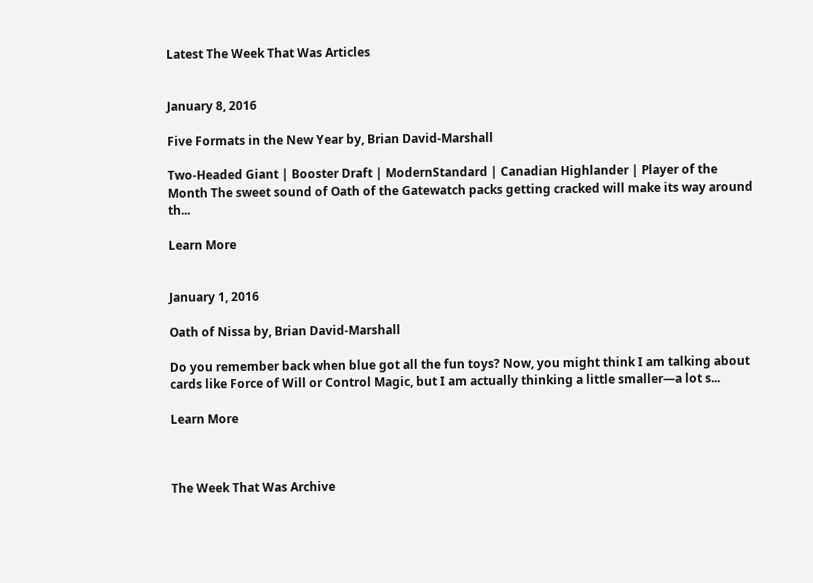Latest The Week That Was Articles


January 8, 2016

Five Formats in the New Year by, Brian David-Marshall

Two-Headed Giant | Booster Draft | ModernStandard | Canadian Highlander | Player of the Month The sweet sound of Oath of the Gatewatch packs getting cracked will make its way around th...

Learn More


January 1, 2016

Oath of Nissa by, Brian David-Marshall

Do you remember back when blue got all the fun toys? Now, you might think I am talking about cards like Force of Will or Control Magic, but I am actually thinking a little smaller—a lot s...

Learn More



The Week That Was Archive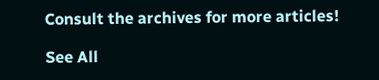Consult the archives for more articles!

See All